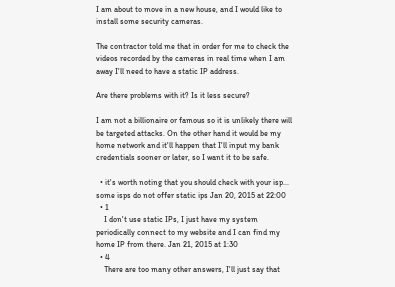I am about to move in a new house, and I would like to install some security cameras.

The contractor told me that in order for me to check the videos recorded by the cameras in real time when I am away I'll need to have a static IP address.

Are there problems with it? Is it less secure?

I am not a billionaire or famous so it is unlikely there will be targeted attacks. On the other hand it would be my home network and it'll happen that I'll input my bank credentials sooner or later, so I want it to be safe.

  • it's worth noting that you should check with your isp... some isps do not offer static ips Jan 20, 2015 at 22:00
  • 1
    I don't use static IPs, I just have my system periodically connect to my website and I can find my home IP from there. Jan 21, 2015 at 1:30
  • 4
    There are too many other answers, I'll just say that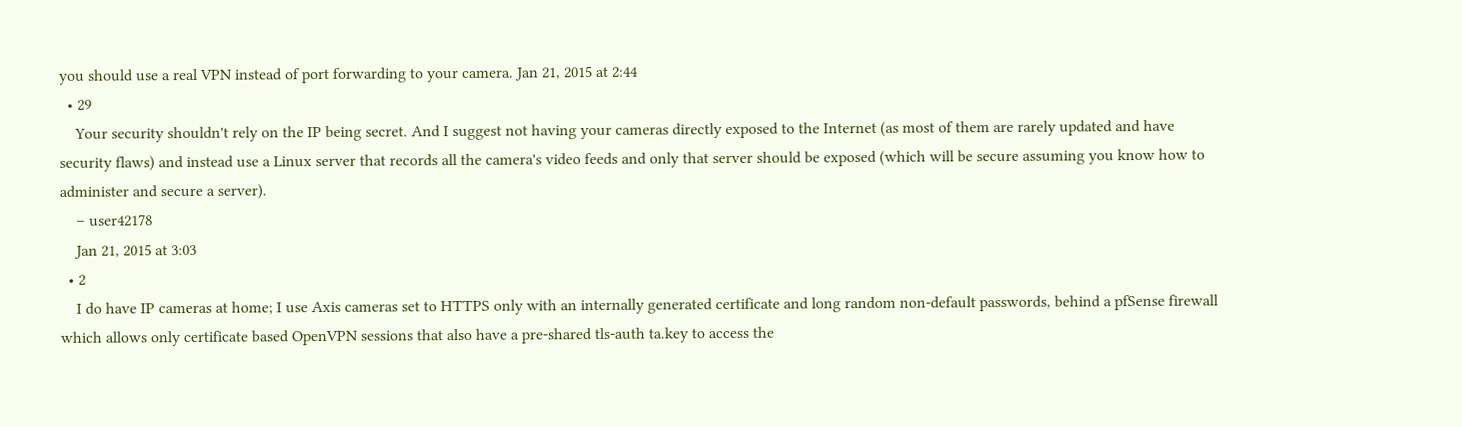you should use a real VPN instead of port forwarding to your camera. Jan 21, 2015 at 2:44
  • 29
    Your security shouldn't rely on the IP being secret. And I suggest not having your cameras directly exposed to the Internet (as most of them are rarely updated and have security flaws) and instead use a Linux server that records all the camera's video feeds and only that server should be exposed (which will be secure assuming you know how to administer and secure a server).
    – user42178
    Jan 21, 2015 at 3:03
  • 2
    I do have IP cameras at home; I use Axis cameras set to HTTPS only with an internally generated certificate and long random non-default passwords, behind a pfSense firewall which allows only certificate based OpenVPN sessions that also have a pre-shared tls-auth ta.key to access the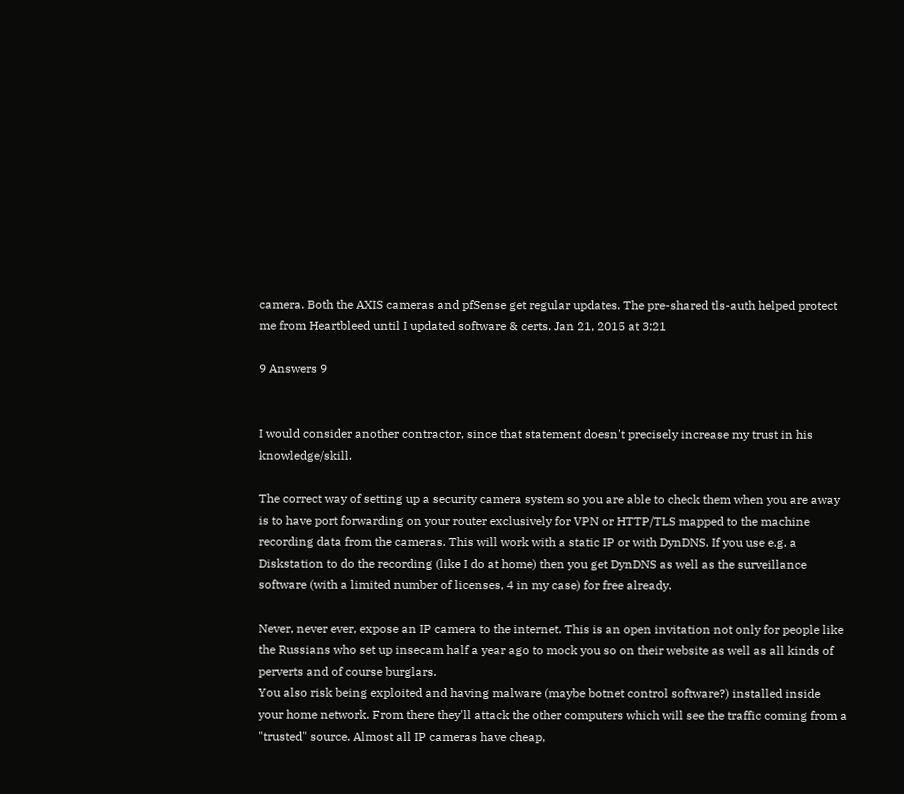camera. Both the AXIS cameras and pfSense get regular updates. The pre-shared tls-auth helped protect me from Heartbleed until I updated software & certs. Jan 21, 2015 at 3:21

9 Answers 9


I would consider another contractor, since that statement doesn't precisely increase my trust in his knowledge/skill.

The correct way of setting up a security camera system so you are able to check them when you are away is to have port forwarding on your router exclusively for VPN or HTTP/TLS mapped to the machine recording data from the cameras. This will work with a static IP or with DynDNS. If you use e.g. a Diskstation to do the recording (like I do at home) then you get DynDNS as well as the surveillance software (with a limited number of licenses, 4 in my case) for free already.

Never, never ever, expose an IP camera to the internet. This is an open invitation not only for people like the Russians who set up insecam half a year ago to mock you so on their website as well as all kinds of perverts and of course burglars.
You also risk being exploited and having malware (maybe botnet control software?) installed inside your home network. From there they'll attack the other computers which will see the traffic coming from a "trusted" source. Almost all IP cameras have cheap,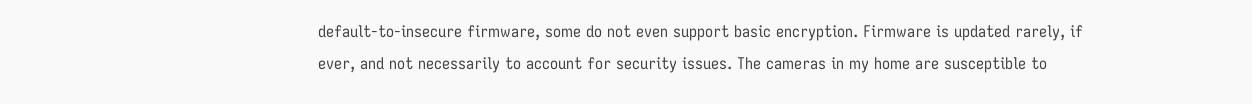default-to-insecure firmware, some do not even support basic encryption. Firmware is updated rarely, if ever, and not necessarily to account for security issues. The cameras in my home are susceptible to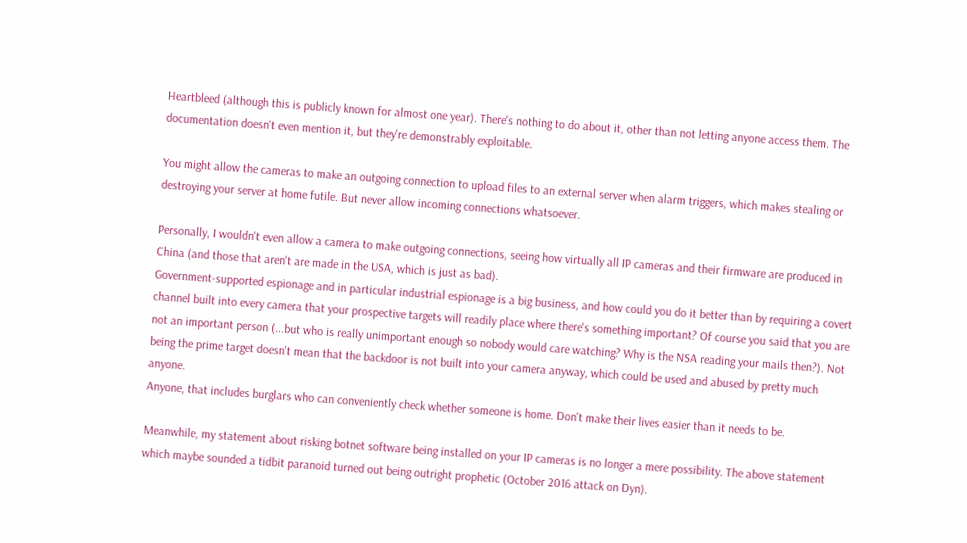Heartbleed (although this is publicly known for almost one year). There's nothing to do about it, other than not letting anyone access them. The documentation doesn't even mention it, but they're demonstrably exploitable.

You might allow the cameras to make an outgoing connection to upload files to an external server when alarm triggers, which makes stealing or destroying your server at home futile. But never allow incoming connections whatsoever.

Personally, I wouldn't even allow a camera to make outgoing connections, seeing how virtually all IP cameras and their firmware are produced in China (and those that aren't are made in the USA, which is just as bad).
Government-supported espionage and in particular industrial espionage is a big business, and how could you do it better than by requiring a covert channel built into every camera that your prospective targets will readily place where there's something important? Of course you said that you are not an important person (...but who is really unimportant enough so nobody would care watching? Why is the NSA reading your mails then?). Not being the prime target doesn't mean that the backdoor is not built into your camera anyway, which could be used and abused by pretty much anyone.
Anyone, that includes burglars who can conveniently check whether someone is home. Don't make their lives easier than it needs to be.

Meanwhile, my statement about risking botnet software being installed on your IP cameras is no longer a mere possibility. The above statement which maybe sounded a tidbit paranoid turned out being outright prophetic (October 2016 attack on Dyn).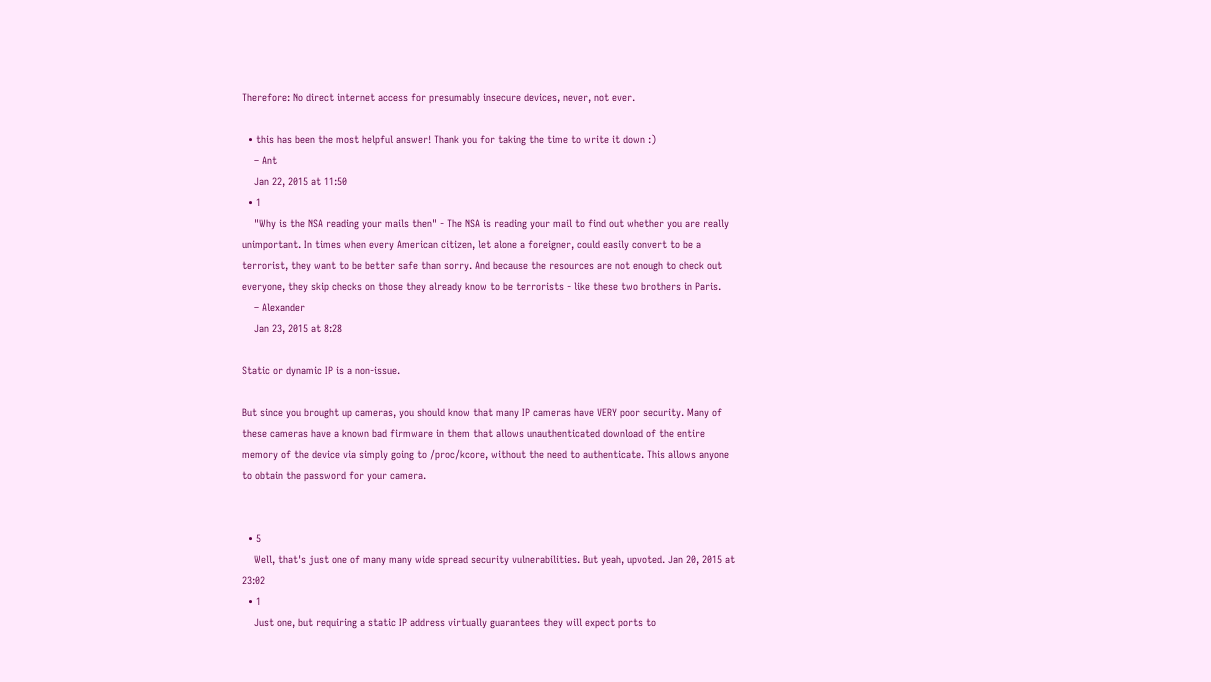Therefore: No direct internet access for presumably insecure devices, never, not ever.

  • this has been the most helpful answer! Thank you for taking the time to write it down :)
    – Ant
    Jan 22, 2015 at 11:50
  • 1
    "Why is the NSA reading your mails then" - The NSA is reading your mail to find out whether you are really unimportant. In times when every American citizen, let alone a foreigner, could easily convert to be a terrorist, they want to be better safe than sorry. And because the resources are not enough to check out everyone, they skip checks on those they already know to be terrorists - like these two brothers in Paris.
    – Alexander
    Jan 23, 2015 at 8:28

Static or dynamic IP is a non-issue.

But since you brought up cameras, you should know that many IP cameras have VERY poor security. Many of these cameras have a known bad firmware in them that allows unauthenticated download of the entire memory of the device via simply going to /proc/kcore, without the need to authenticate. This allows anyone to obtain the password for your camera.


  • 5
    Well, that's just one of many many wide spread security vulnerabilities. But yeah, upvoted. Jan 20, 2015 at 23:02
  • 1
    Just one, but requiring a static IP address virtually guarantees they will expect ports to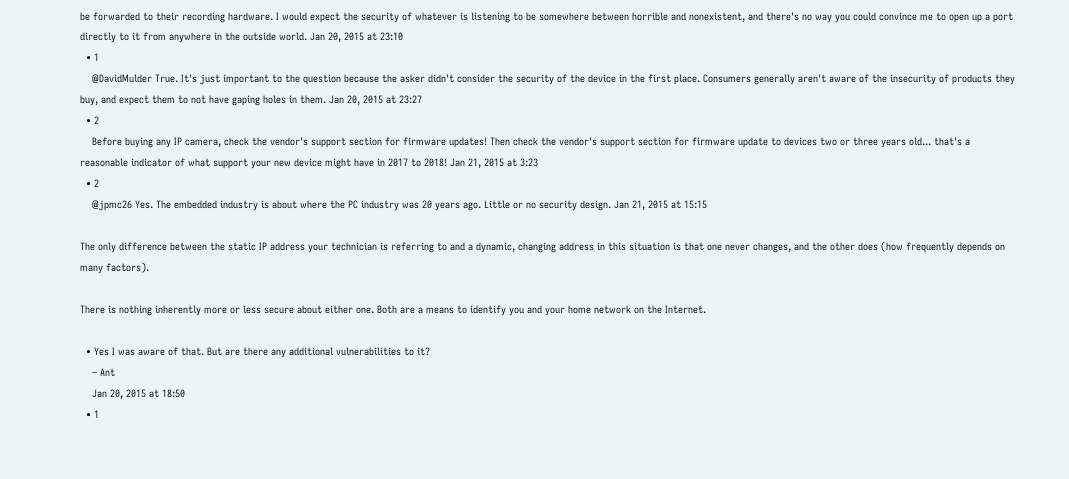be forwarded to their recording hardware. I would expect the security of whatever is listening to be somewhere between horrible and nonexistent, and there's no way you could convince me to open up a port directly to it from anywhere in the outside world. Jan 20, 2015 at 23:10
  • 1
    @DavidMulder True. It's just important to the question because the asker didn't consider the security of the device in the first place. Consumers generally aren't aware of the insecurity of products they buy, and expect them to not have gaping holes in them. Jan 20, 2015 at 23:27
  • 2
    Before buying any IP camera, check the vendor's support section for firmware updates! Then check the vendor's support section for firmware update to devices two or three years old... that's a reasonable indicator of what support your new device might have in 2017 to 2018! Jan 21, 2015 at 3:23
  • 2
    @jpmc26 Yes. The embedded industry is about where the PC industry was 20 years ago. Little or no security design. Jan 21, 2015 at 15:15

The only difference between the static IP address your technician is referring to and a dynamic, changing address in this situation is that one never changes, and the other does (how frequently depends on many factors).

There is nothing inherently more or less secure about either one. Both are a means to identify you and your home network on the Internet.

  • Yes I was aware of that. But are there any additional vulnerabilities to it?
    – Ant
    Jan 20, 2015 at 18:50
  • 1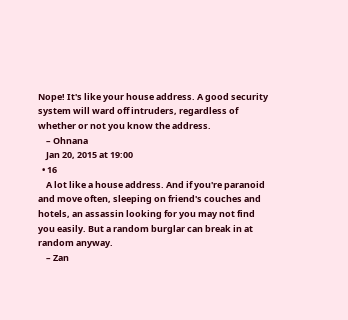Nope! It's like your house address. A good security system will ward off intruders, regardless of whether or not you know the address.
    – Ohnana
    Jan 20, 2015 at 19:00
  • 16
    A lot like a house address. And if you're paranoid and move often, sleeping on friend's couches and hotels, an assassin looking for you may not find you easily. But a random burglar can break in at random anyway.
    – Zan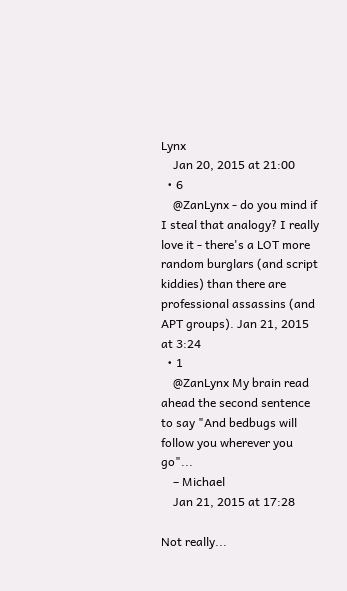Lynx
    Jan 20, 2015 at 21:00
  • 6
    @ZanLynx - do you mind if I steal that analogy? I really love it - there's a LOT more random burglars (and script kiddies) than there are professional assassins (and APT groups). Jan 21, 2015 at 3:24
  • 1
    @ZanLynx My brain read ahead the second sentence to say "And bedbugs will follow you wherever you go"...
    – Michael
    Jan 21, 2015 at 17:28

Not really...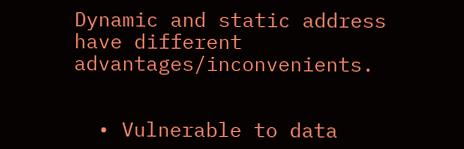Dynamic and static address have different advantages/inconvenients.


  • Vulnerable to data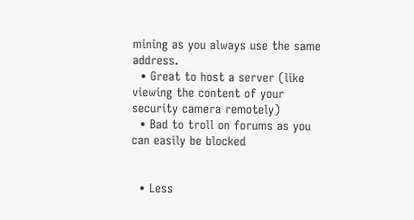mining as you always use the same address.
  • Great to host a server (like viewing the content of your security camera remotely)
  • Bad to troll on forums as you can easily be blocked


  • Less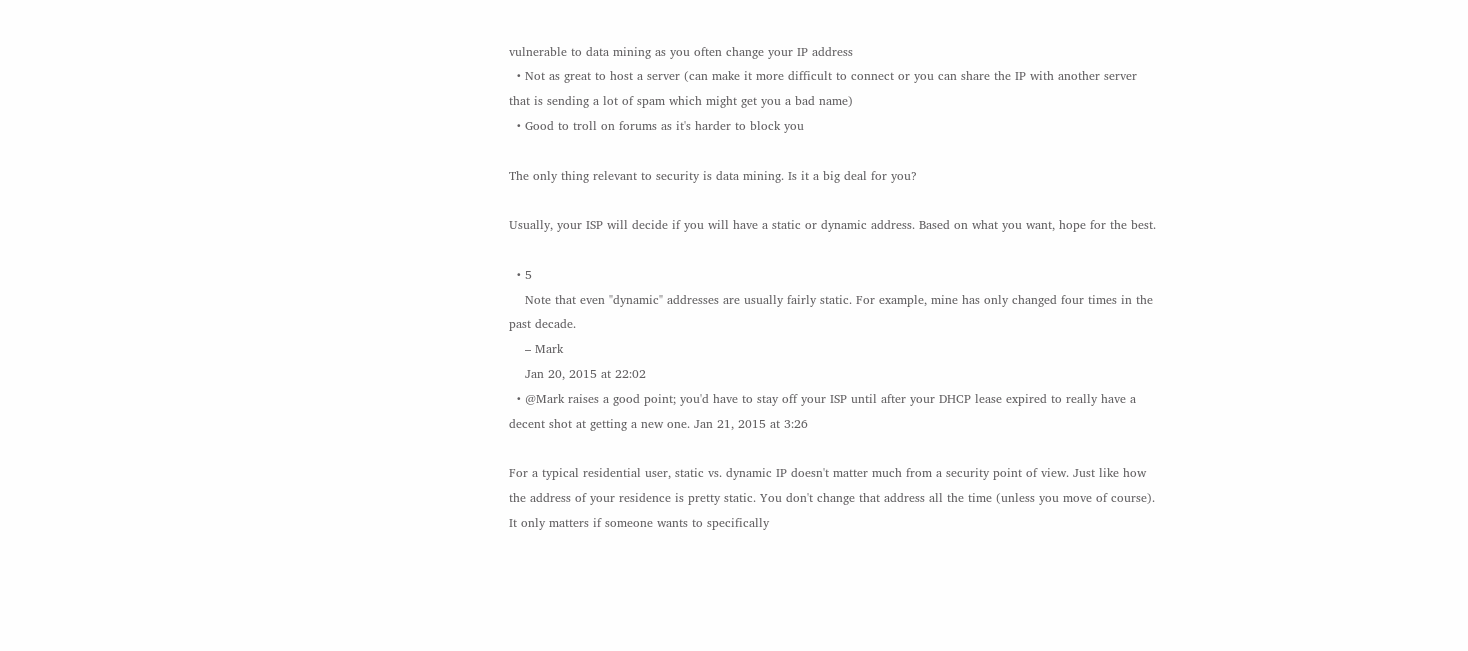vulnerable to data mining as you often change your IP address
  • Not as great to host a server (can make it more difficult to connect or you can share the IP with another server that is sending a lot of spam which might get you a bad name)
  • Good to troll on forums as it's harder to block you

The only thing relevant to security is data mining. Is it a big deal for you?

Usually, your ISP will decide if you will have a static or dynamic address. Based on what you want, hope for the best.

  • 5
    Note that even "dynamic" addresses are usually fairly static. For example, mine has only changed four times in the past decade.
    – Mark
    Jan 20, 2015 at 22:02
  • @Mark raises a good point; you'd have to stay off your ISP until after your DHCP lease expired to really have a decent shot at getting a new one. Jan 21, 2015 at 3:26

For a typical residential user, static vs. dynamic IP doesn't matter much from a security point of view. Just like how the address of your residence is pretty static. You don't change that address all the time (unless you move of course). It only matters if someone wants to specifically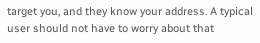target you, and they know your address. A typical user should not have to worry about that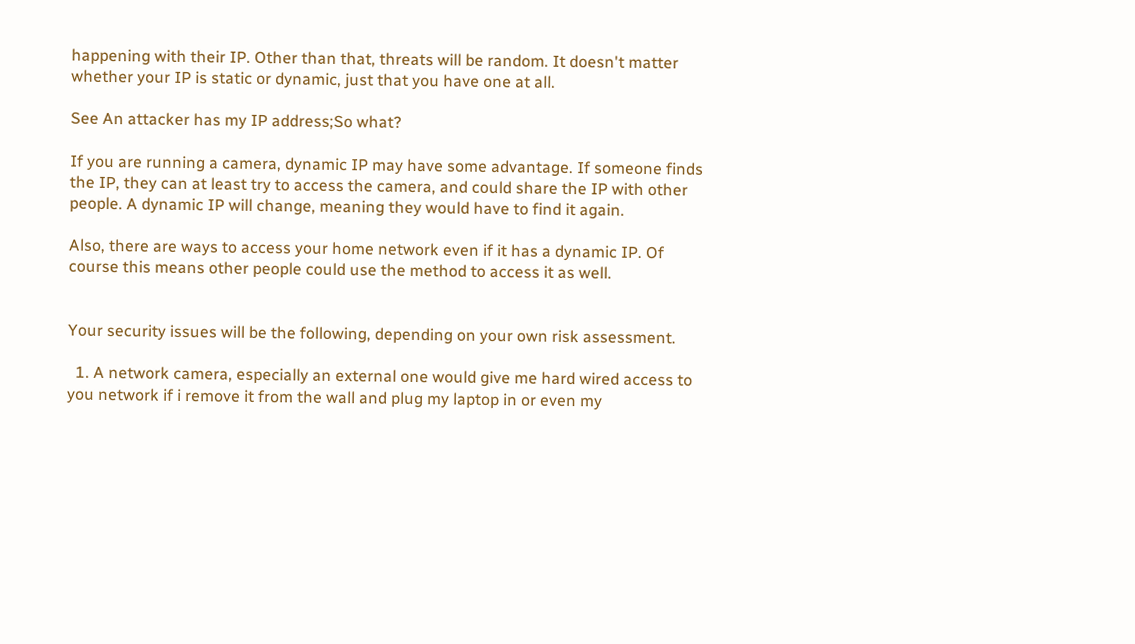happening with their IP. Other than that, threats will be random. It doesn't matter whether your IP is static or dynamic, just that you have one at all.

See An attacker has my IP address;So what?

If you are running a camera, dynamic IP may have some advantage. If someone finds the IP, they can at least try to access the camera, and could share the IP with other people. A dynamic IP will change, meaning they would have to find it again.

Also, there are ways to access your home network even if it has a dynamic IP. Of course this means other people could use the method to access it as well.


Your security issues will be the following, depending on your own risk assessment.

  1. A network camera, especially an external one would give me hard wired access to you network if i remove it from the wall and plug my laptop in or even my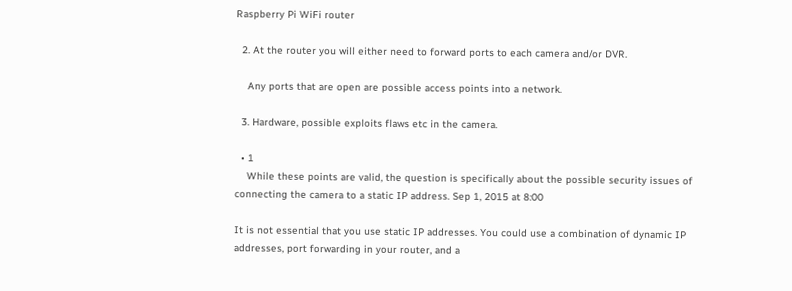Raspberry Pi WiFi router

  2. At the router you will either need to forward ports to each camera and/or DVR.

    Any ports that are open are possible access points into a network.

  3. Hardware, possible exploits flaws etc in the camera.

  • 1
    While these points are valid, the question is specifically about the possible security issues of connecting the camera to a static IP address. Sep 1, 2015 at 8:00

It is not essential that you use static IP addresses. You could use a combination of dynamic IP addresses, port forwarding in your router, and a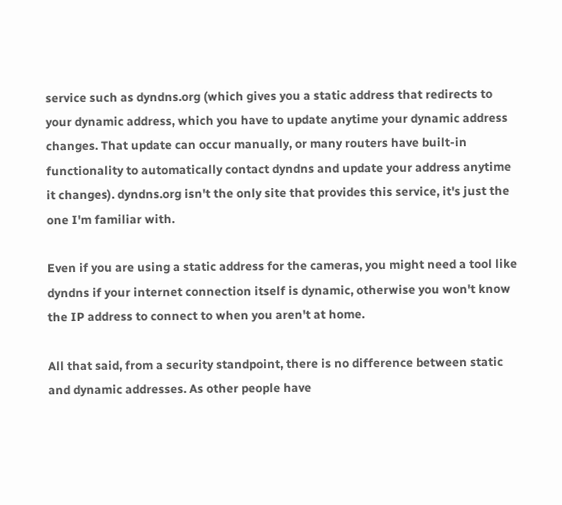service such as dyndns.org (which gives you a static address that redirects to your dynamic address, which you have to update anytime your dynamic address changes. That update can occur manually, or many routers have built-in functionality to automatically contact dyndns and update your address anytime it changes). dyndns.org isn't the only site that provides this service, it's just the one I'm familiar with.

Even if you are using a static address for the cameras, you might need a tool like dyndns if your internet connection itself is dynamic, otherwise you won't know the IP address to connect to when you aren't at home.

All that said, from a security standpoint, there is no difference between static and dynamic addresses. As other people have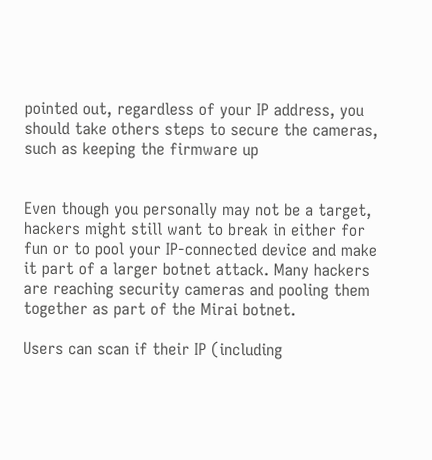pointed out, regardless of your IP address, you should take others steps to secure the cameras, such as keeping the firmware up


Even though you personally may not be a target, hackers might still want to break in either for fun or to pool your IP-connected device and make it part of a larger botnet attack. Many hackers are reaching security cameras and pooling them together as part of the Mirai botnet.

Users can scan if their IP (including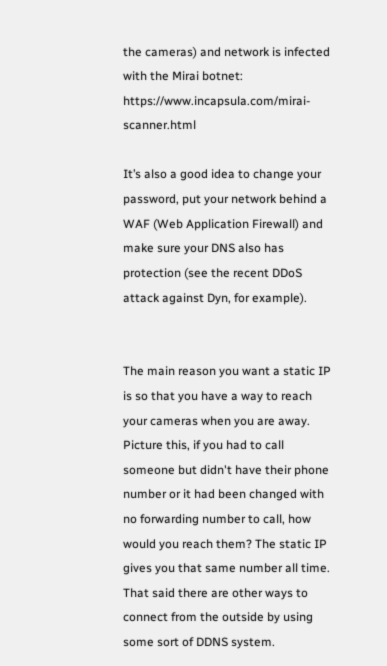the cameras) and network is infected with the Mirai botnet: https://www.incapsula.com/mirai-scanner.html

It’s also a good idea to change your password, put your network behind a WAF (Web Application Firewall) and make sure your DNS also has protection (see the recent DDoS attack against Dyn, for example).


The main reason you want a static IP is so that you have a way to reach your cameras when you are away. Picture this, if you had to call someone but didn't have their phone number or it had been changed with no forwarding number to call, how would you reach them? The static IP gives you that same number all time. That said there are other ways to connect from the outside by using some sort of DDNS system.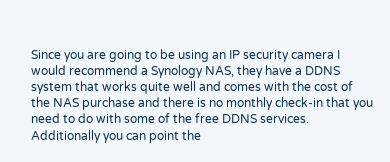Since you are going to be using an IP security camera I would recommend a Synology NAS, they have a DDNS system that works quite well and comes with the cost of the NAS purchase and there is no monthly check-in that you need to do with some of the free DDNS services. Additionally you can point the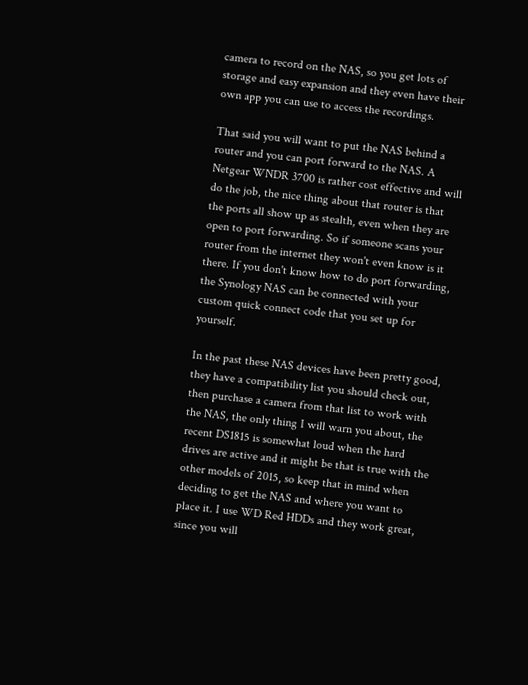camera to record on the NAS, so you get lots of storage and easy expansion and they even have their own app you can use to access the recordings.

That said you will want to put the NAS behind a router and you can port forward to the NAS. A Netgear WNDR 3700 is rather cost effective and will do the job, the nice thing about that router is that the ports all show up as stealth, even when they are open to port forwarding. So if someone scans your router from the internet they won't even know is it there. If you don't know how to do port forwarding, the Synology NAS can be connected with your custom quick connect code that you set up for yourself.

In the past these NAS devices have been pretty good, they have a compatibility list you should check out, then purchase a camera from that list to work with the NAS, the only thing I will warn you about, the recent DS1815 is somewhat loud when the hard drives are active and it might be that is true with the other models of 2015, so keep that in mind when deciding to get the NAS and where you want to place it. I use WD Red HDDs and they work great, since you will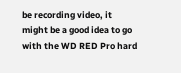be recording video, it might be a good idea to go with the WD RED Pro hard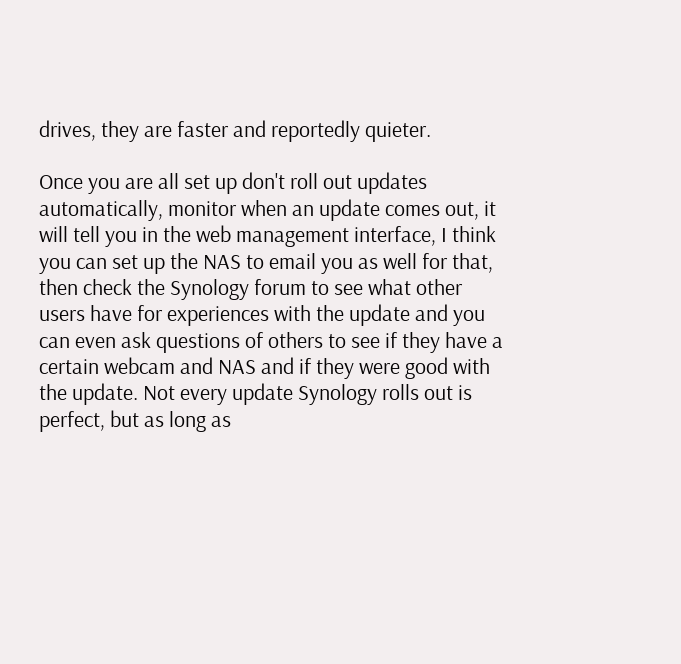drives, they are faster and reportedly quieter.

Once you are all set up don't roll out updates automatically, monitor when an update comes out, it will tell you in the web management interface, I think you can set up the NAS to email you as well for that, then check the Synology forum to see what other users have for experiences with the update and you can even ask questions of others to see if they have a certain webcam and NAS and if they were good with the update. Not every update Synology rolls out is perfect, but as long as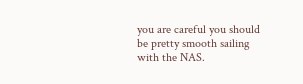you are careful you should be pretty smooth sailing with the NAS.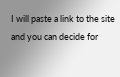I will paste a link to the site and you can decide for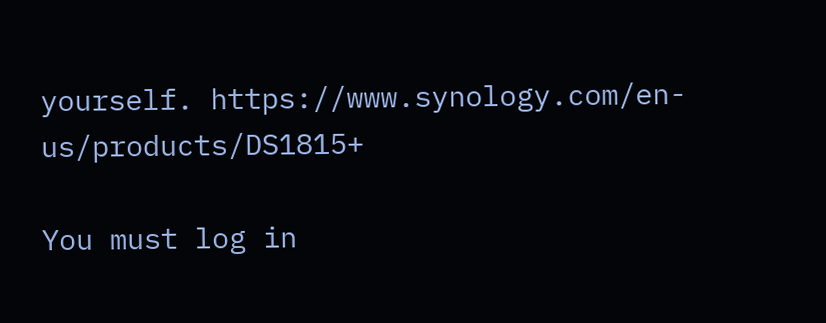yourself. https://www.synology.com/en-us/products/DS1815+

You must log in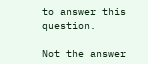to answer this question.

Not the answer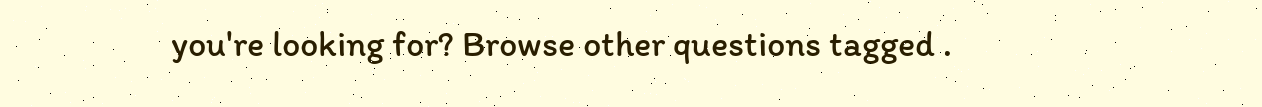you're looking for? Browse other questions tagged .